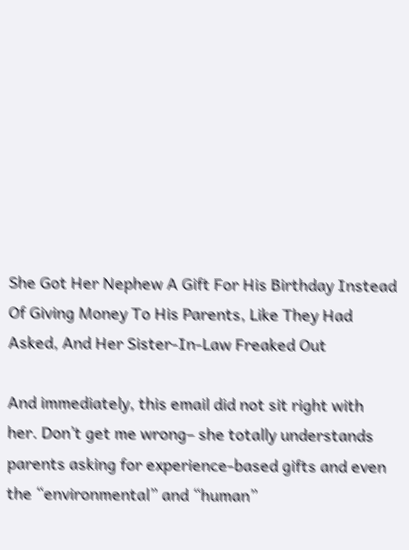She Got Her Nephew A Gift For His Birthday Instead Of Giving Money To His Parents, Like They Had Asked, And Her Sister-In-Law Freaked Out

And immediately, this email did not sit right with her. Don’t get me wrong– she totally understands parents asking for experience-based gifts and even the “environmental” and “human”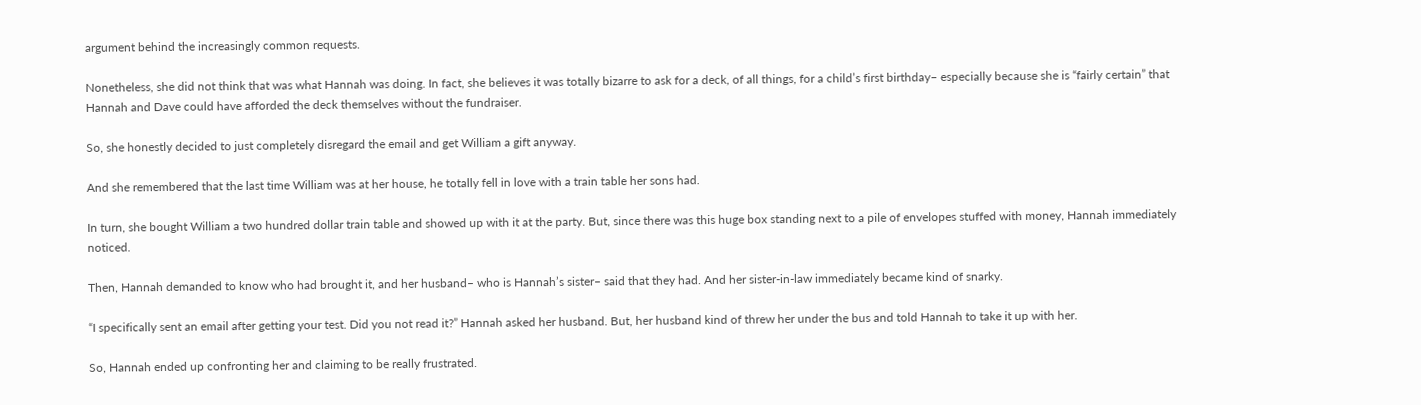argument behind the increasingly common requests.

Nonetheless, she did not think that was what Hannah was doing. In fact, she believes it was totally bizarre to ask for a deck, of all things, for a child’s first birthday– especially because she is “fairly certain” that Hannah and Dave could have afforded the deck themselves without the fundraiser.

So, she honestly decided to just completely disregard the email and get William a gift anyway.

And she remembered that the last time William was at her house, he totally fell in love with a train table her sons had.

In turn, she bought William a two hundred dollar train table and showed up with it at the party. But, since there was this huge box standing next to a pile of envelopes stuffed with money, Hannah immediately noticed.

Then, Hannah demanded to know who had brought it, and her husband– who is Hannah’s sister– said that they had. And her sister-in-law immediately became kind of snarky.

“I specifically sent an email after getting your test. Did you not read it?” Hannah asked her husband. But, her husband kind of threw her under the bus and told Hannah to take it up with her.

So, Hannah ended up confronting her and claiming to be really frustrated.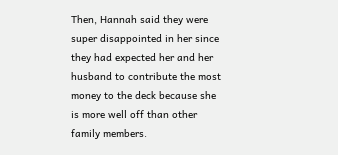Then, Hannah said they were super disappointed in her since they had expected her and her husband to contribute the most money to the deck because she is more well off than other family members.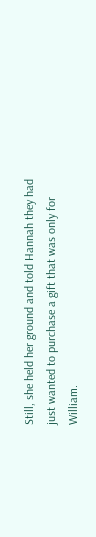Still, she held her ground and told Hannah they had just wanted to purchase a gift that was only for William.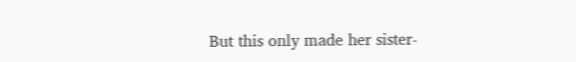But this only made her sister-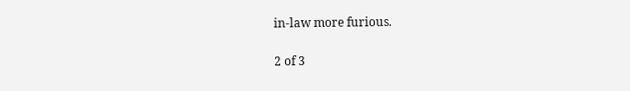in-law more furious.

2 of 3